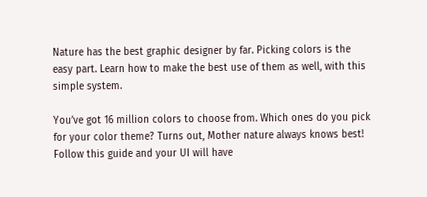Nature has the best graphic designer by far. Picking colors is the easy part. Learn how to make the best use of them as well, with this simple system.

You’ve got 16 million colors to choose from. Which ones do you pick for your color theme? Turns out, Mother nature always knows best! Follow this guide and your UI will have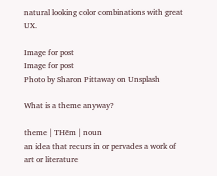natural looking color combinations with great UX.

Image for post
Image for post
Photo by Sharon Pittaway on Unsplash

What is a theme anyway?

theme | THēm | noun
an idea that recurs in or pervades a work of art or literature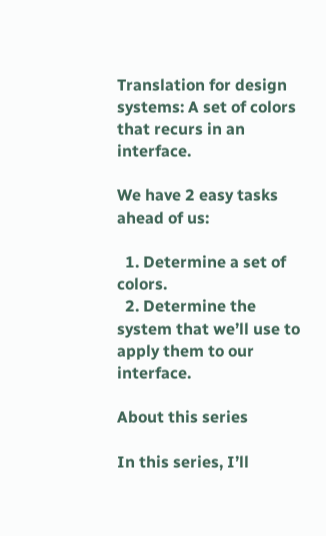Translation for design systems: A set of colors that recurs in an interface.

We have 2 easy tasks ahead of us:

  1. Determine a set of colors.
  2. Determine the system that we’ll use to apply them to our interface.

About this series

In this series, I’ll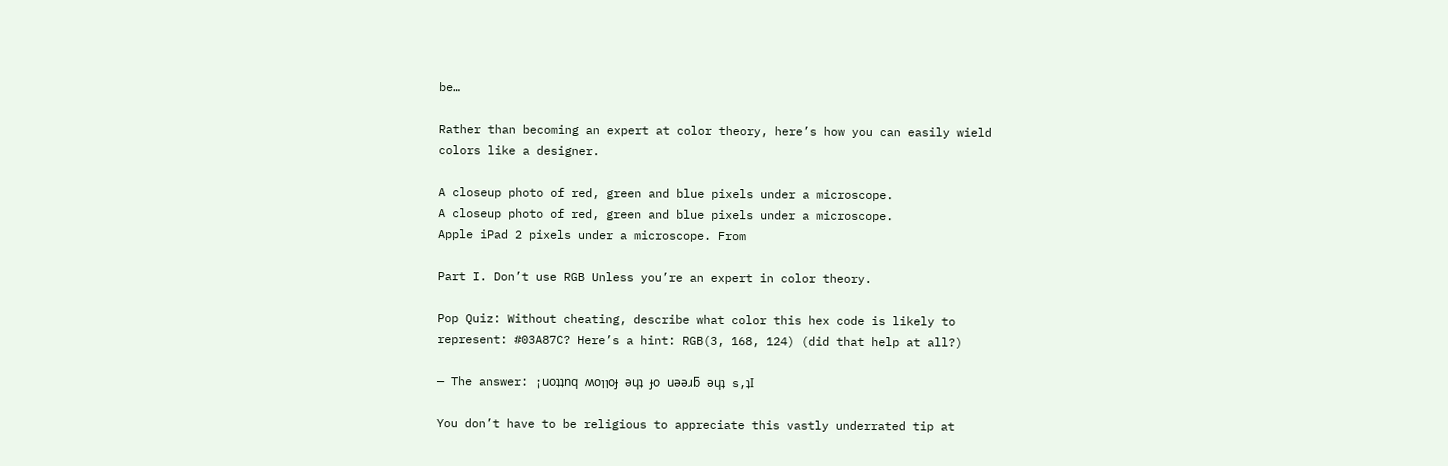be…

Rather than becoming an expert at color theory, here’s how you can easily wield colors like a designer.

A closeup photo of red, green and blue pixels under a microscope.
A closeup photo of red, green and blue pixels under a microscope.
Apple iPad 2 pixels under a microscope. From

Part I. Don’t use RGB Unless you’re an expert in color theory.

Pop Quiz: Without cheating, describe what color this hex code is likely to represent: #03A87C? Here’s a hint: RGB(3, 168, 124) (did that help at all?)

— The answer: ¡uoʇʇnq ʍoןןoɟ ǝɥʇ ɟo uǝǝɹƃ ǝɥʇ s,ʇI

You don’t have to be religious to appreciate this vastly underrated tip at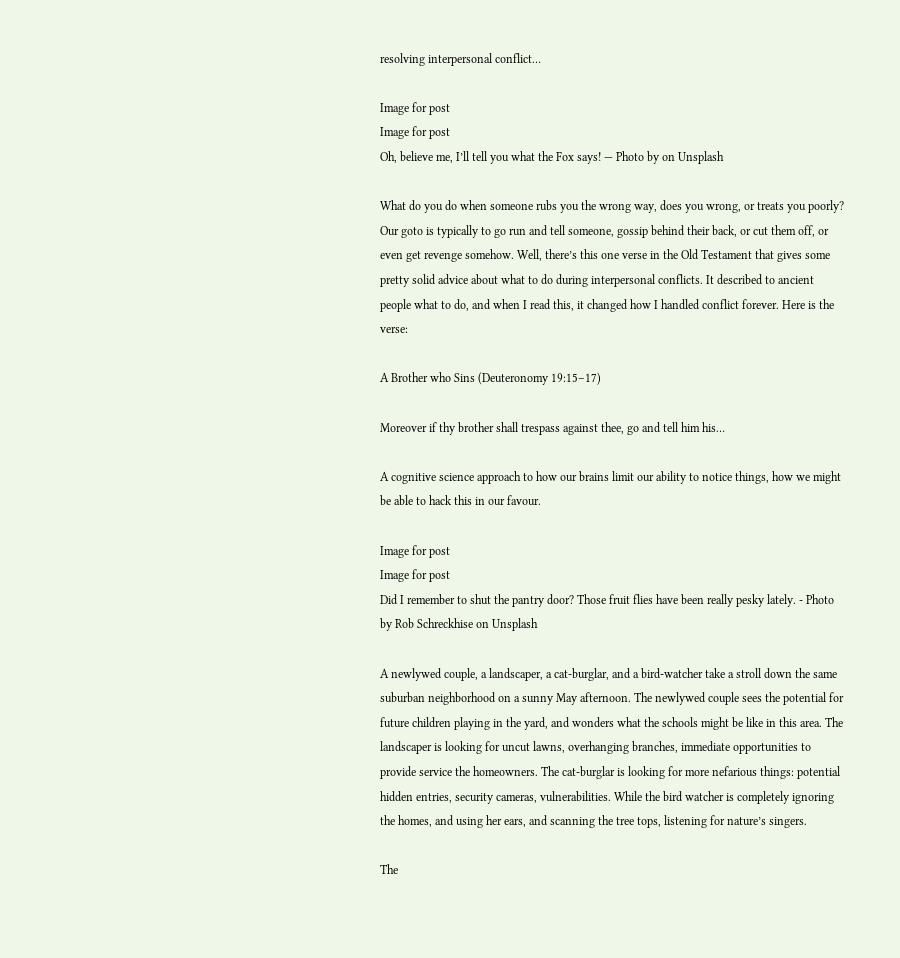resolving interpersonal conflict…

Image for post
Image for post
Oh, believe me, I’ll tell you what the Fox says! — Photo by on Unsplash

What do you do when someone rubs you the wrong way, does you wrong, or treats you poorly? Our goto is typically to go run and tell someone, gossip behind their back, or cut them off, or even get revenge somehow. Well, there’s this one verse in the Old Testament that gives some pretty solid advice about what to do during interpersonal conflicts. It described to ancient people what to do, and when I read this, it changed how I handled conflict forever. Here is the verse:

A Brother who Sins (Deuteronomy 19:15–17)

Moreover if thy brother shall trespass against thee, go and tell him his…

A cognitive science approach to how our brains limit our ability to notice things, how we might be able to hack this in our favour.

Image for post
Image for post
Did I remember to shut the pantry door? Those fruit flies have been really pesky lately. - Photo by Rob Schreckhise on Unsplash

A newlywed couple, a landscaper, a cat-burglar, and a bird-watcher take a stroll down the same suburban neighborhood on a sunny May afternoon. The newlywed couple sees the potential for future children playing in the yard, and wonders what the schools might be like in this area. The landscaper is looking for uncut lawns, overhanging branches, immediate opportunities to provide service the homeowners. The cat-burglar is looking for more nefarious things: potential hidden entries, security cameras, vulnerabilities. While the bird watcher is completely ignoring the homes, and using her ears, and scanning the tree tops, listening for nature’s singers.

The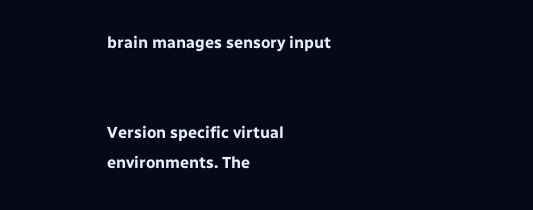brain manages sensory input


Version specific virtual environments. The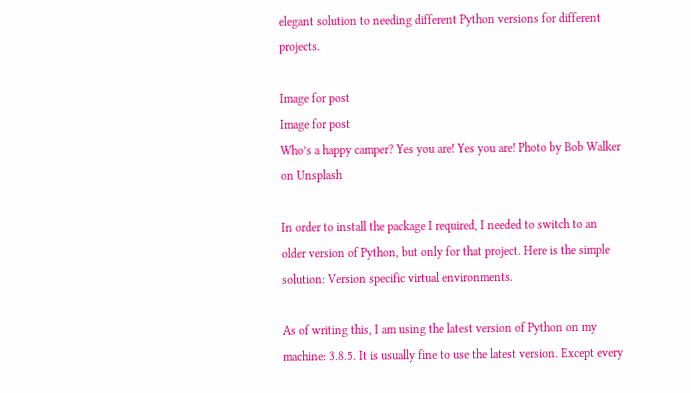elegant solution to needing different Python versions for different projects.

Image for post
Image for post
Who’s a happy camper? Yes you are! Yes you are! Photo by Bob Walker on Unsplash

In order to install the package I required, I needed to switch to an older version of Python, but only for that project. Here is the simple solution: Version specific virtual environments.

As of writing this, I am using the latest version of Python on my machine: 3.8.5. It is usually fine to use the latest version. Except every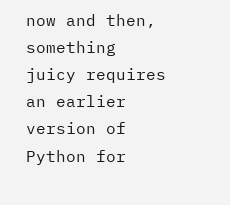now and then, something juicy requires an earlier version of Python for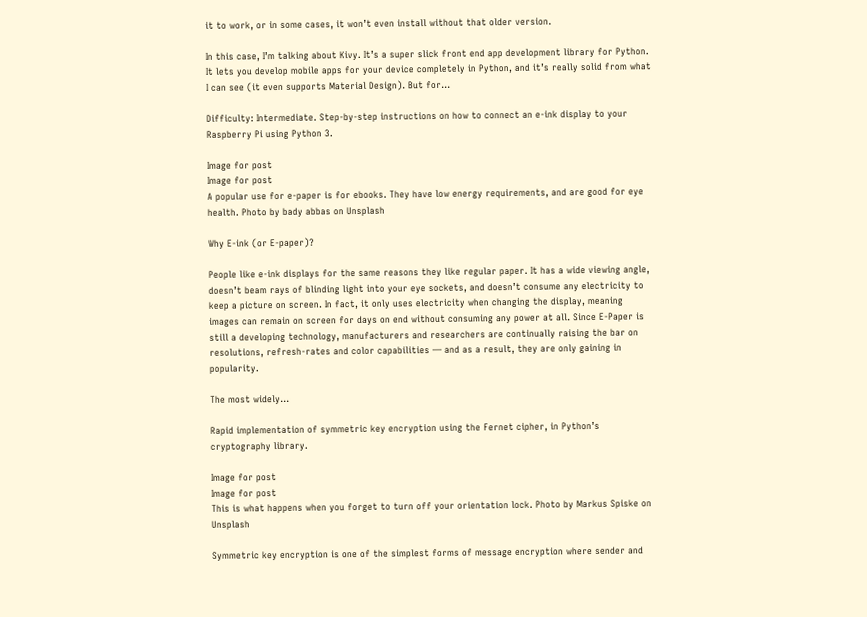it to work, or in some cases, it won’t even install without that older version.

In this case, I’m talking about Kivy. It’s a super slick front end app development library for Python. It lets you develop mobile apps for your device completely in Python, and it’s really solid from what I can see (it even supports Material Design). But for…

Difficulty: Intermediate. Step-by-step instructions on how to connect an e-ink display to your Raspberry Pi using Python 3.

Image for post
Image for post
A popular use for e-paper is for ebooks. They have low energy requirements, and are good for eye health. Photo by bady abbas on Unsplash

Why E-ink (or E-paper)?

People like e-ink displays for the same reasons they like regular paper. It has a wide viewing angle, doesn’t beam rays of blinding light into your eye sockets, and doesn’t consume any electricity to keep a picture on screen. In fact, it only uses electricity when changing the display, meaning images can remain on screen for days on end without consuming any power at all. Since E-Paper is still a developing technology, manufacturers and researchers are continually raising the bar on resolutions, refresh-rates and color capabilities — and as a result, they are only gaining in popularity.

The most widely…

Rapid implementation of symmetric key encryption using the Fernet cipher, in Python’s cryptography library.

Image for post
Image for post
This is what happens when you forget to turn off your orientation lock. Photo by Markus Spiske on Unsplash

Symmetric key encryption is one of the simplest forms of message encryption where sender and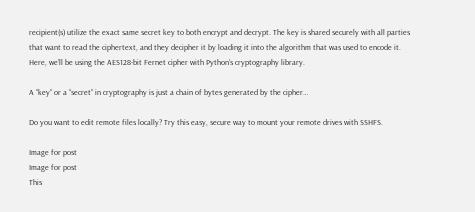recipient(s) utilize the exact same secret key to both encrypt and decrypt. The key is shared securely with all parties that want to read the ciphertext, and they decipher it by loading it into the algorithm that was used to encode it. Here, we’ll be using the AES128-bit Fernet cipher with Python’s cryptography library.

A “key” or a “secret” in cryptography is just a chain of bytes generated by the cipher…

Do you want to edit remote files locally? Try this easy, secure way to mount your remote drives with SSHFS.

Image for post
Image for post
This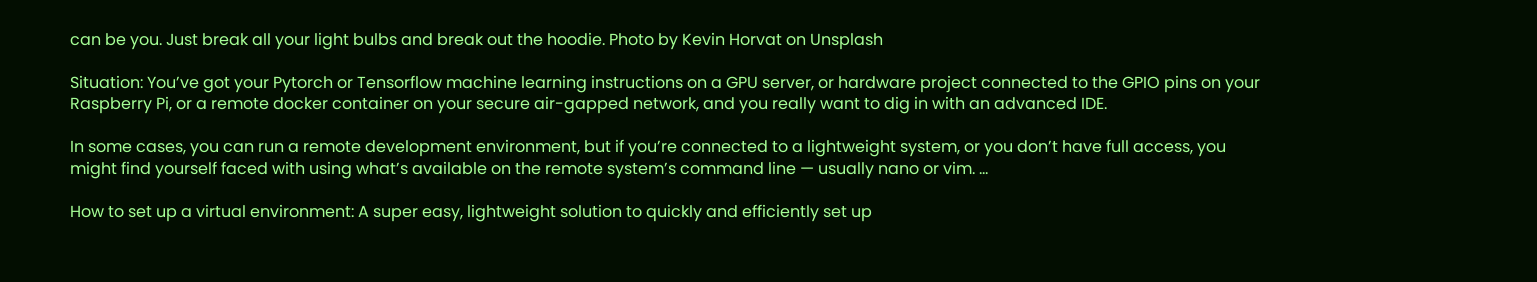can be you. Just break all your light bulbs and break out the hoodie. Photo by Kevin Horvat on Unsplash

Situation: You’ve got your Pytorch or Tensorflow machine learning instructions on a GPU server, or hardware project connected to the GPIO pins on your Raspberry Pi, or a remote docker container on your secure air-gapped network, and you really want to dig in with an advanced IDE.

In some cases, you can run a remote development environment, but if you’re connected to a lightweight system, or you don’t have full access, you might find yourself faced with using what’s available on the remote system’s command line — usually nano or vim. …

How to set up a virtual environment: A super easy, lightweight solution to quickly and efficiently set up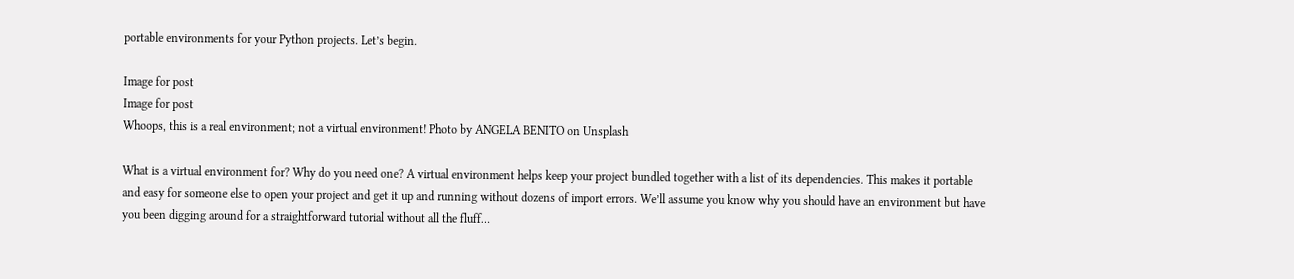portable environments for your Python projects. Let’s begin.

Image for post
Image for post
Whoops, this is a real environment; not a virtual environment! Photo by ANGELA BENITO on Unsplash

What is a virtual environment for? Why do you need one? A virtual environment helps keep your project bundled together with a list of its dependencies. This makes it portable and easy for someone else to open your project and get it up and running without dozens of import errors. We’ll assume you know why you should have an environment but have you been digging around for a straightforward tutorial without all the fluff…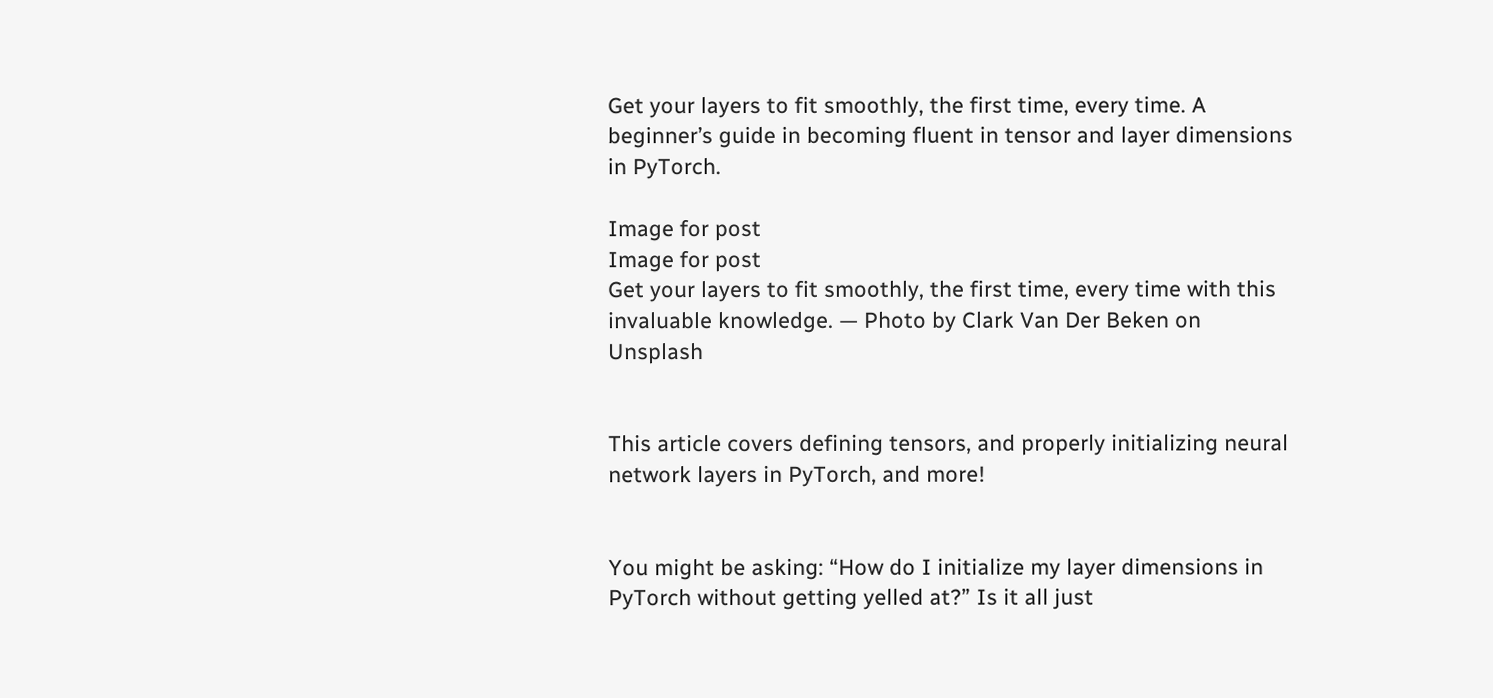Get your layers to fit smoothly, the first time, every time. A beginner’s guide in becoming fluent in tensor and layer dimensions in PyTorch.

Image for post
Image for post
Get your layers to fit smoothly, the first time, every time with this invaluable knowledge. — Photo by Clark Van Der Beken on Unsplash


This article covers defining tensors, and properly initializing neural network layers in PyTorch, and more!


You might be asking: “How do I initialize my layer dimensions in PyTorch without getting yelled at?” Is it all just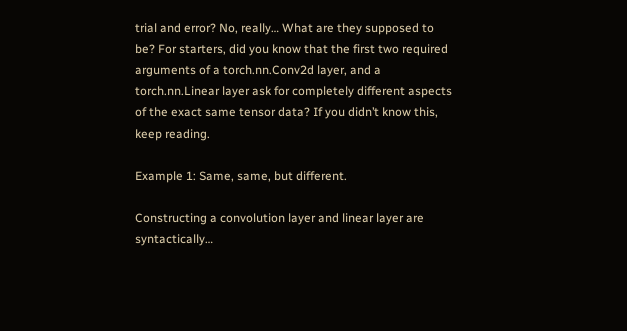trial and error? No, really… What are they supposed to be? For starters, did you know that the first two required arguments of a torch.nn.Conv2d layer, and a torch.nn.Linear layer ask for completely different aspects of the exact same tensor data? If you didn’t know this, keep reading.

Example 1: Same, same, but different.

Constructing a convolution layer and linear layer are syntactically…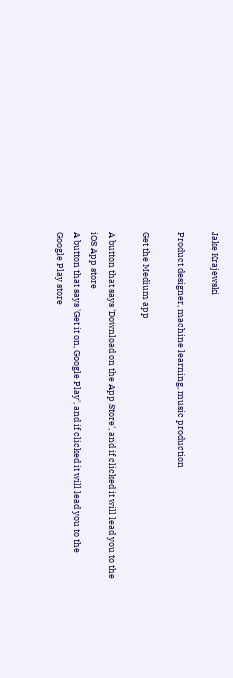Jake Krajewski

Product designer, machine learning, music production

Get the Medium app

A button that says 'Download on the App Store', and if clicked it will lead you to the iOS App store
A button that says 'Get it on, Google Play', and if clicked it will lead you to the Google Play store